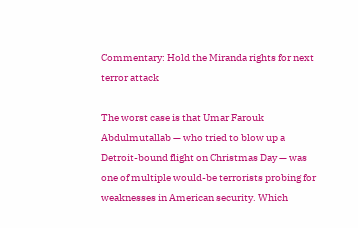Commentary: Hold the Miranda rights for next terror attack

The worst case is that Umar Farouk Abdulmutallab — who tried to blow up a Detroit-bound flight on Christmas Day — was one of multiple would-be terrorists probing for weaknesses in American security. Which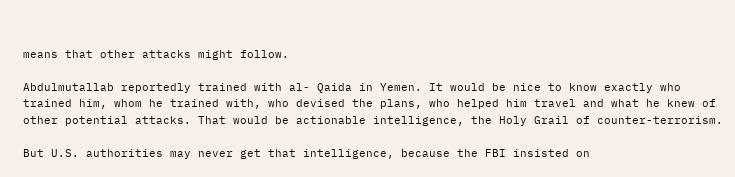means that other attacks might follow.

Abdulmutallab reportedly trained with al- Qaida in Yemen. It would be nice to know exactly who trained him, whom he trained with, who devised the plans, who helped him travel and what he knew of other potential attacks. That would be actionable intelligence, the Holy Grail of counter-terrorism.

But U.S. authorities may never get that intelligence, because the FBI insisted on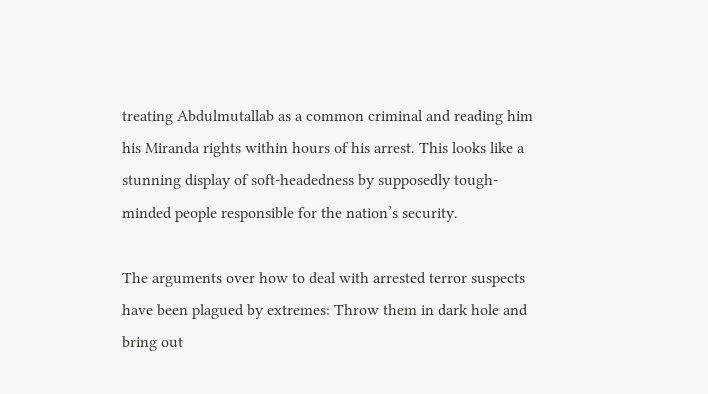treating Abdulmutallab as a common criminal and reading him his Miranda rights within hours of his arrest. This looks like a stunning display of soft-headedness by supposedly tough-minded people responsible for the nation’s security.

The arguments over how to deal with arrested terror suspects have been plagued by extremes: Throw them in dark hole and bring out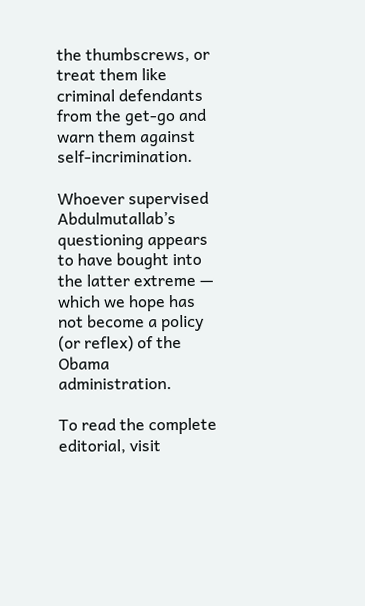the thumbscrews, or treat them like criminal defendants from the get-go and warn them against self-incrimination.

Whoever supervised Abdulmutallab’s questioning appears to have bought into the latter extreme — which we hope has not become a policy (or reflex) of the Obama administration.

To read the complete editorial, visit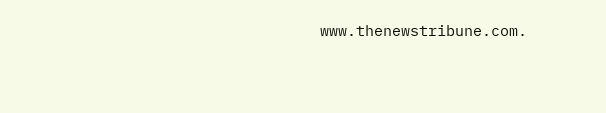www.thenewstribune.com.